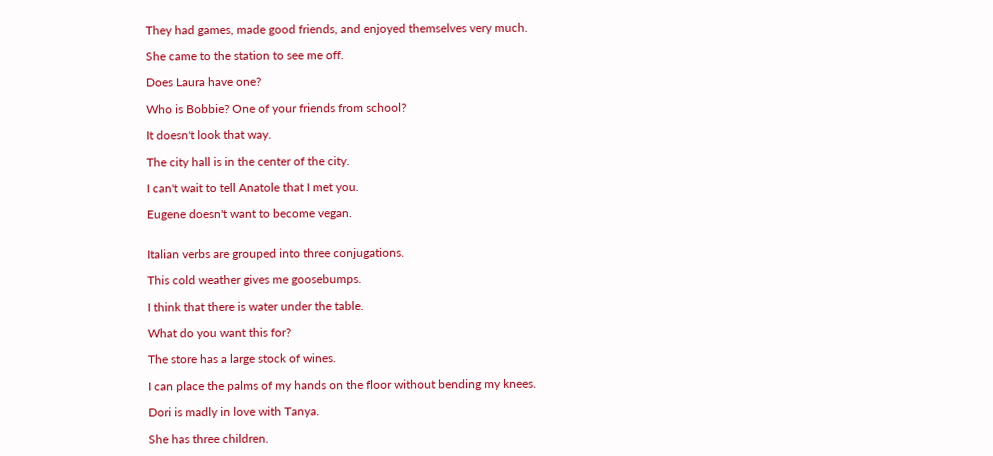They had games, made good friends, and enjoyed themselves very much.

She came to the station to see me off.

Does Laura have one?

Who is Bobbie? One of your friends from school?

It doesn't look that way.

The city hall is in the center of the city.

I can't wait to tell Anatole that I met you.

Eugene doesn't want to become vegan.


Italian verbs are grouped into three conjugations.

This cold weather gives me goosebumps.

I think that there is water under the table.

What do you want this for?

The store has a large stock of wines.

I can place the palms of my hands on the floor without bending my knees.

Dori is madly in love with Tanya.

She has three children.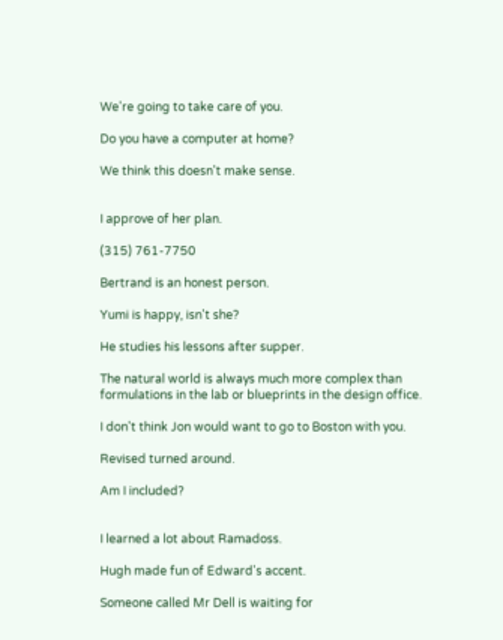We're going to take care of you.

Do you have a computer at home?

We think this doesn't make sense.


I approve of her plan.

(315) 761-7750

Bertrand is an honest person.

Yumi is happy, isn't she?

He studies his lessons after supper.

The natural world is always much more complex than formulations in the lab or blueprints in the design office.

I don't think Jon would want to go to Boston with you.

Revised turned around.

Am I included?


I learned a lot about Ramadoss.

Hugh made fun of Edward's accent.

Someone called Mr Dell is waiting for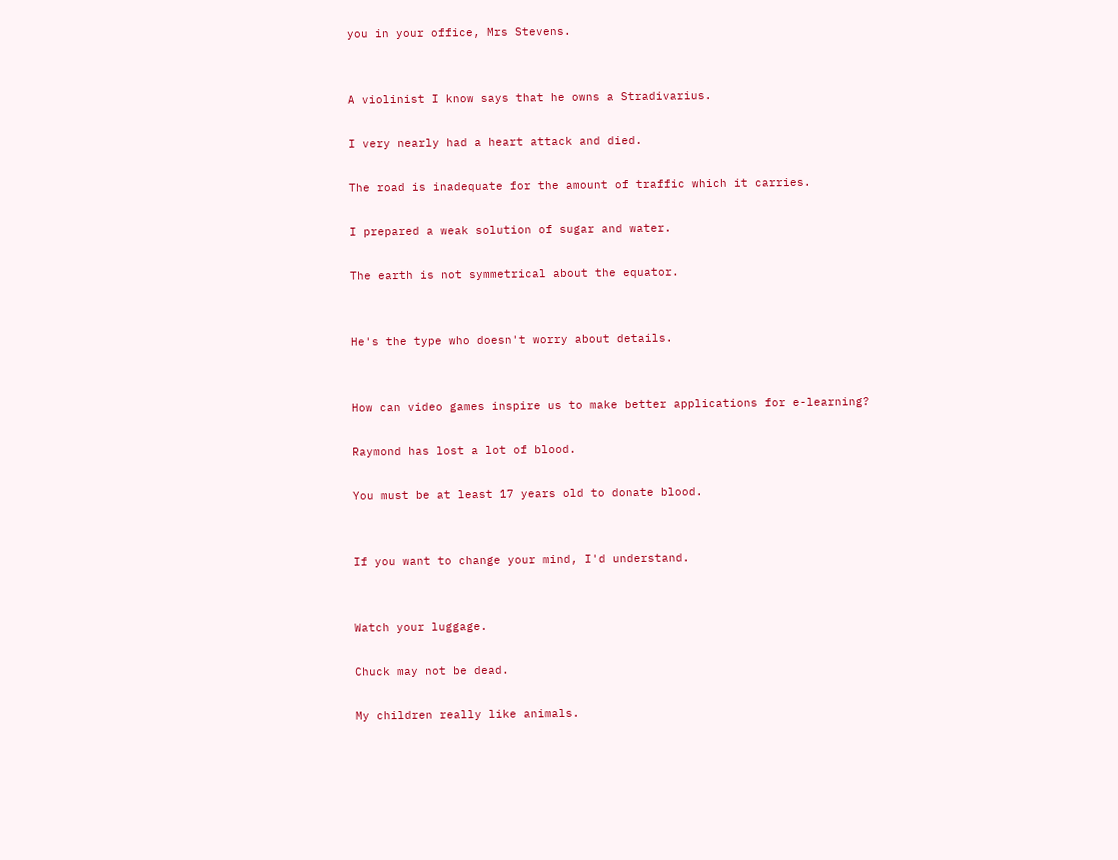you in your office, Mrs Stevens.


A violinist I know says that he owns a Stradivarius.

I very nearly had a heart attack and died.

The road is inadequate for the amount of traffic which it carries.

I prepared a weak solution of sugar and water.

The earth is not symmetrical about the equator.


He's the type who doesn't worry about details.


How can video games inspire us to make better applications for e-learning?

Raymond has lost a lot of blood.

You must be at least 17 years old to donate blood.


If you want to change your mind, I'd understand.


Watch your luggage.

Chuck may not be dead.

My children really like animals.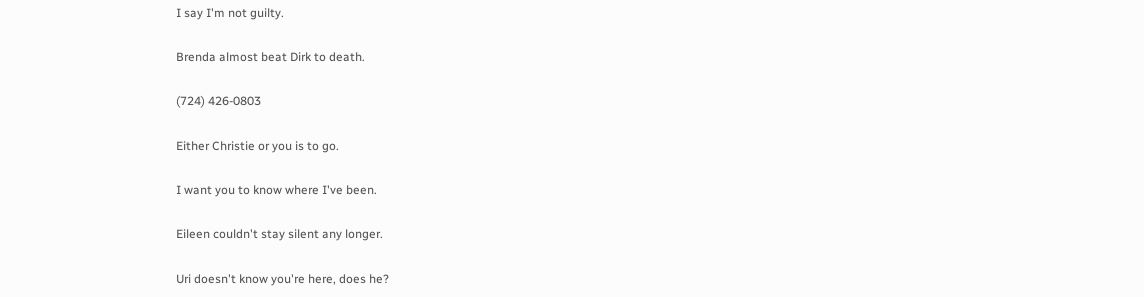I say I'm not guilty.

Brenda almost beat Dirk to death.

(724) 426-0803

Either Christie or you is to go.

I want you to know where I've been.

Eileen couldn't stay silent any longer.

Uri doesn't know you're here, does he?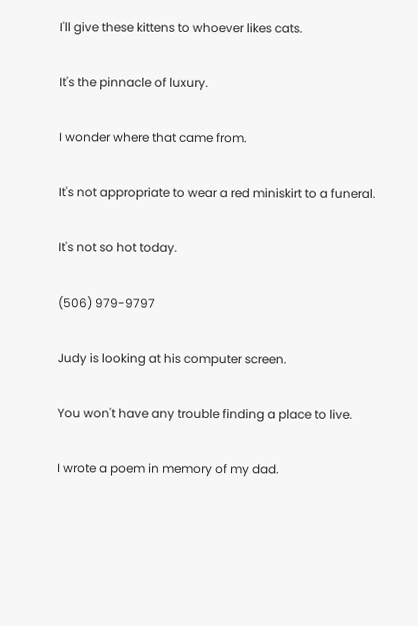I'll give these kittens to whoever likes cats.

It's the pinnacle of luxury.

I wonder where that came from.

It's not appropriate to wear a red miniskirt to a funeral.

It's not so hot today.

(506) 979-9797

Judy is looking at his computer screen.

You won't have any trouble finding a place to live.

I wrote a poem in memory of my dad.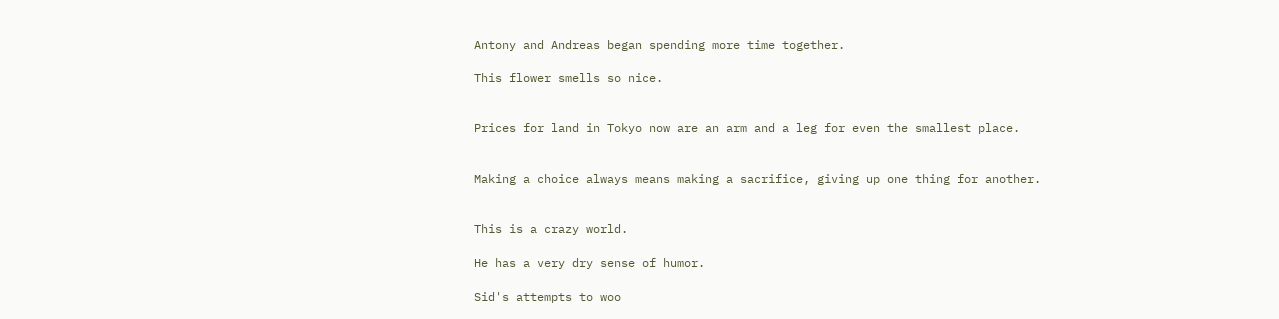Antony and Andreas began spending more time together.

This flower smells so nice.


Prices for land in Tokyo now are an arm and a leg for even the smallest place.


Making a choice always means making a sacrifice, giving up one thing for another.


This is a crazy world.

He has a very dry sense of humor.

Sid's attempts to woo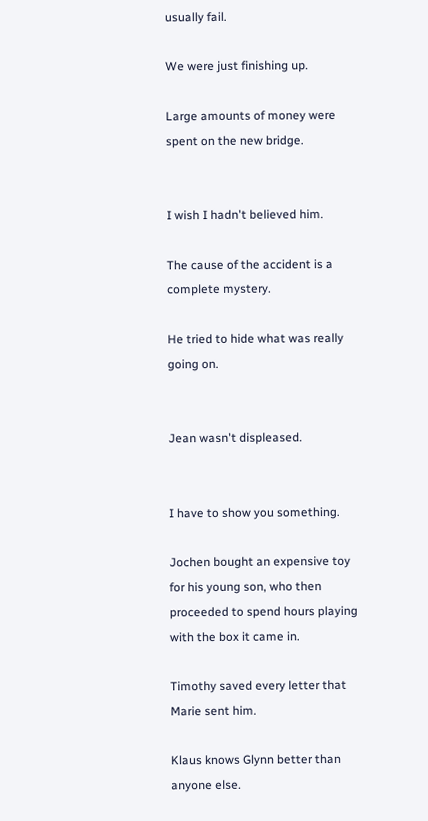usually fail.

We were just finishing up.

Large amounts of money were spent on the new bridge.


I wish I hadn't believed him.

The cause of the accident is a complete mystery.

He tried to hide what was really going on.


Jean wasn't displeased.


I have to show you something.

Jochen bought an expensive toy for his young son, who then proceeded to spend hours playing with the box it came in.

Timothy saved every letter that Marie sent him.

Klaus knows Glynn better than anyone else.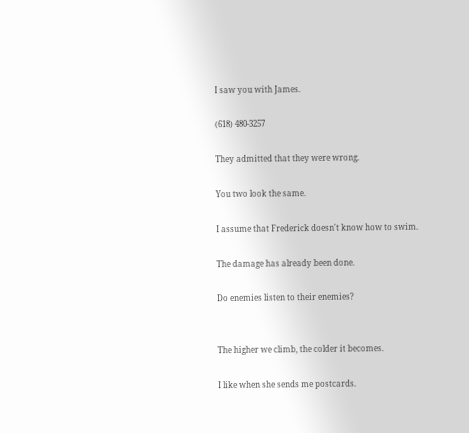I saw you with James.

(618) 480-3257

They admitted that they were wrong.

You two look the same.

I assume that Frederick doesn't know how to swim.

The damage has already been done.

Do enemies listen to their enemies?


The higher we climb, the colder it becomes.

I like when she sends me postcards.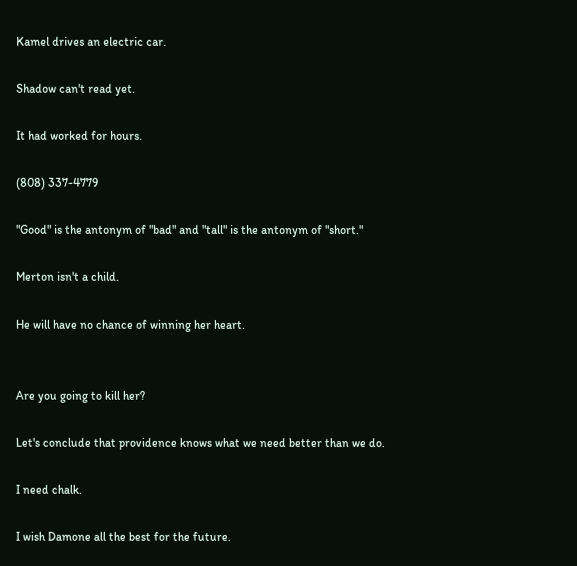Kamel drives an electric car.

Shadow can't read yet.

It had worked for hours.

(808) 337-4779

"Good" is the antonym of "bad" and "tall" is the antonym of "short."

Merton isn't a child.

He will have no chance of winning her heart.


Are you going to kill her?

Let's conclude that providence knows what we need better than we do.

I need chalk.

I wish Damone all the best for the future.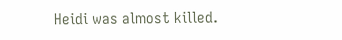Heidi was almost killed.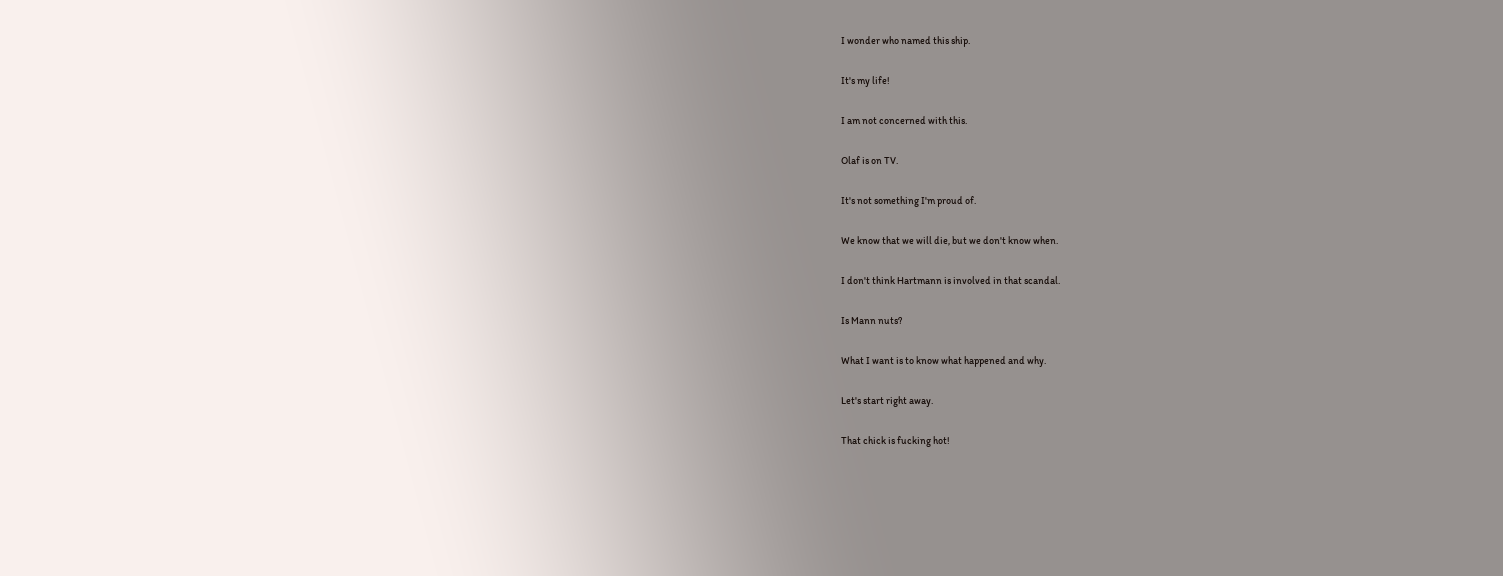I wonder who named this ship.

It's my life!

I am not concerned with this.

Olaf is on TV.

It's not something I'm proud of.

We know that we will die, but we don't know when.

I don't think Hartmann is involved in that scandal.

Is Mann nuts?

What I want is to know what happened and why.

Let's start right away.

That chick is fucking hot!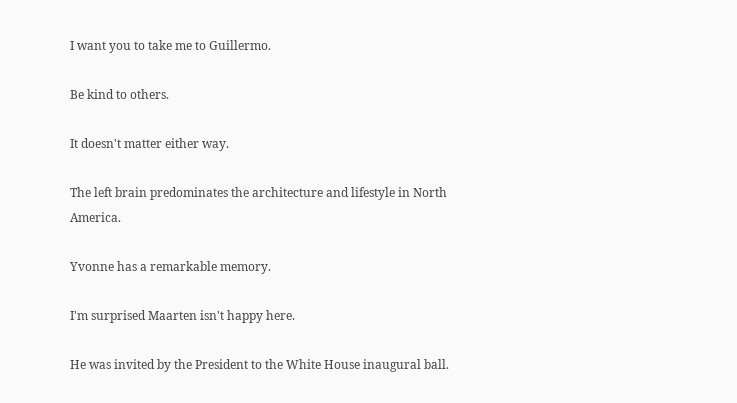I want you to take me to Guillermo.

Be kind to others.

It doesn't matter either way.

The left brain predominates the architecture and lifestyle in North America.

Yvonne has a remarkable memory.

I'm surprised Maarten isn't happy here.

He was invited by the President to the White House inaugural ball.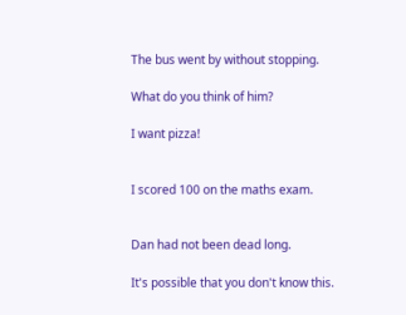The bus went by without stopping.

What do you think of him?

I want pizza!


I scored 100 on the maths exam.


Dan had not been dead long.

It's possible that you don't know this.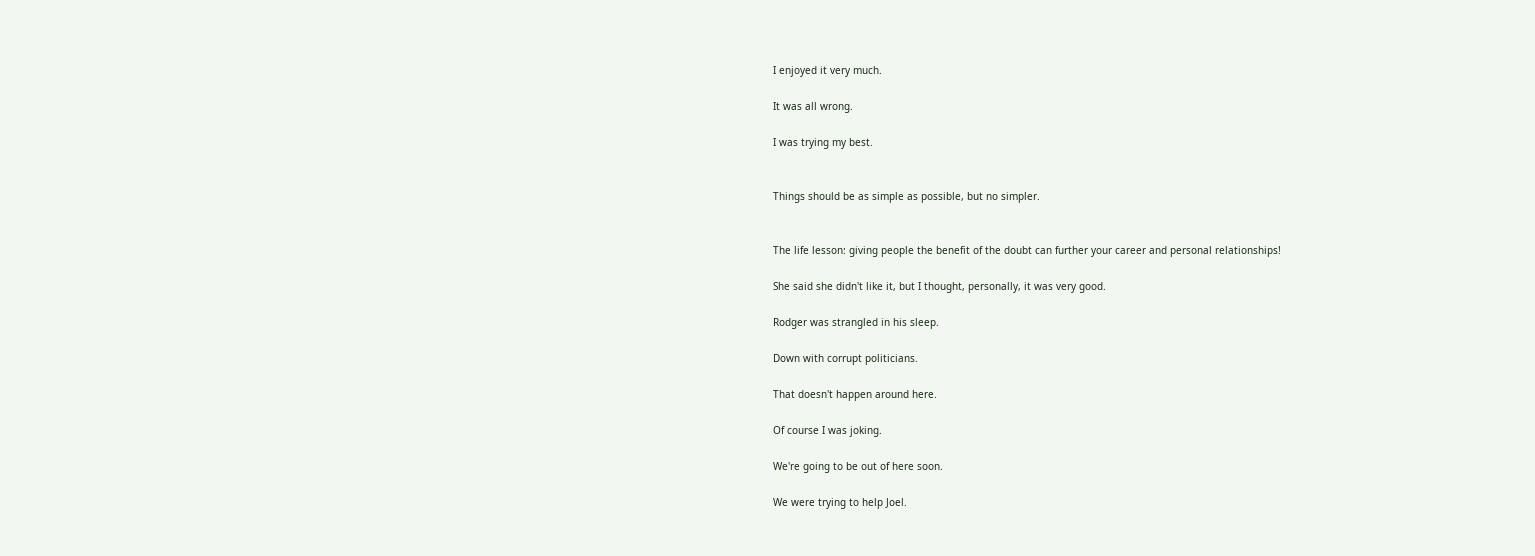I enjoyed it very much.

It was all wrong.

I was trying my best.


Things should be as simple as possible, but no simpler.


The life lesson: giving people the benefit of the doubt can further your career and personal relationships!

She said she didn't like it, but I thought, personally, it was very good.

Rodger was strangled in his sleep.

Down with corrupt politicians.

That doesn't happen around here.

Of course I was joking.

We're going to be out of here soon.

We were trying to help Joel.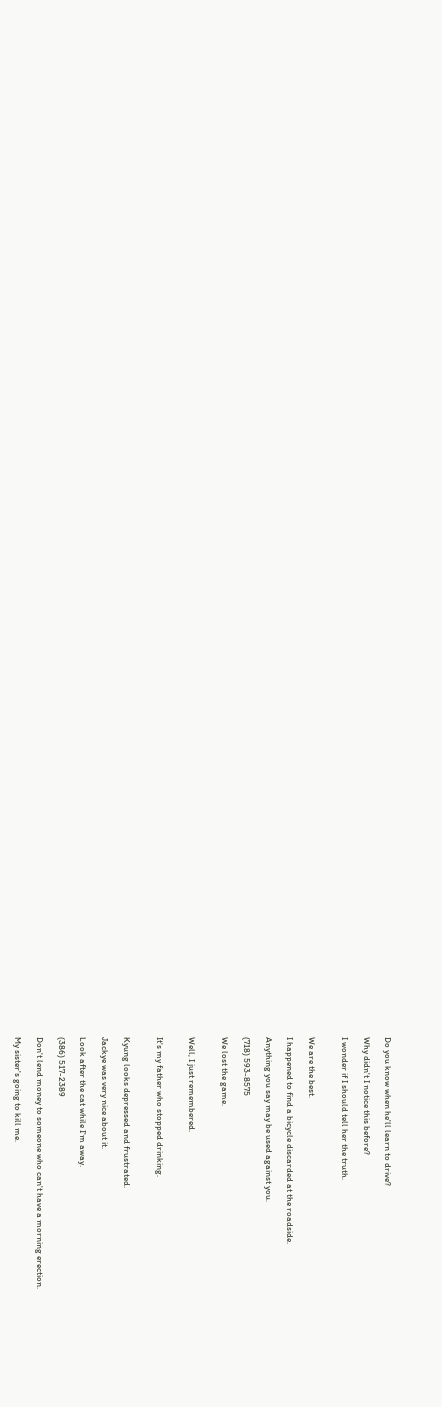Do you know when he'll learn to drive?

Why didn't I notice this before?

I wonder if I should tell her the truth.


We are the best.

I happened to find a bicycle discarded at the roadside.

Anything you say may be used against you.

(718) 593-8575

We lost the game.


Well, I just remembered.


It's my father who stopped drinking.


Kyung looks depressed and frustrated.

Jackye was very nice about it.

Look after the cat while I'm away.

(386) 517-2389

Don't lend money to someone who can't have a morning erection.

My sister's going to kill me.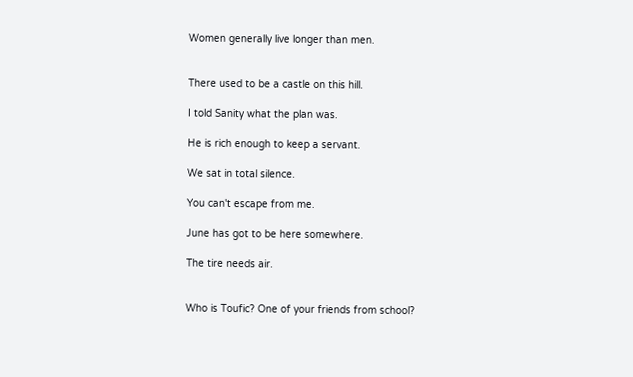Women generally live longer than men.


There used to be a castle on this hill.

I told Sanity what the plan was.

He is rich enough to keep a servant.

We sat in total silence.

You can't escape from me.

June has got to be here somewhere.

The tire needs air.


Who is Toufic? One of your friends from school?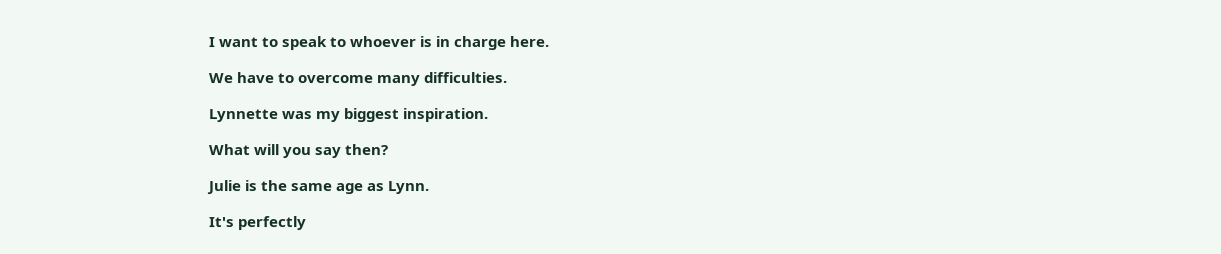I want to speak to whoever is in charge here.

We have to overcome many difficulties.

Lynnette was my biggest inspiration.

What will you say then?

Julie is the same age as Lynn.

It's perfectly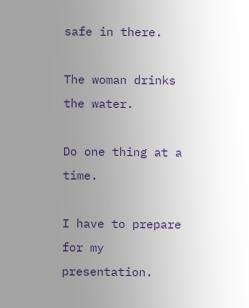safe in there.

The woman drinks the water.

Do one thing at a time.

I have to prepare for my presentation.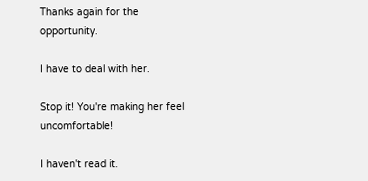Thanks again for the opportunity.

I have to deal with her.

Stop it! You're making her feel uncomfortable!

I haven't read it.